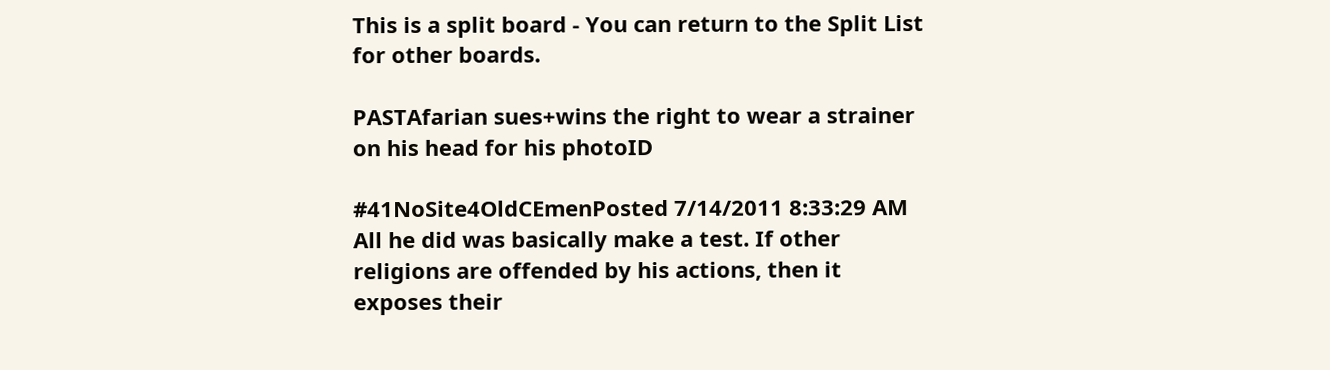This is a split board - You can return to the Split List for other boards.

PASTAfarian sues+wins the right to wear a strainer on his head for his photoID

#41NoSite4OldCEmenPosted 7/14/2011 8:33:29 AM
All he did was basically make a test. If other religions are offended by his actions, then it exposes their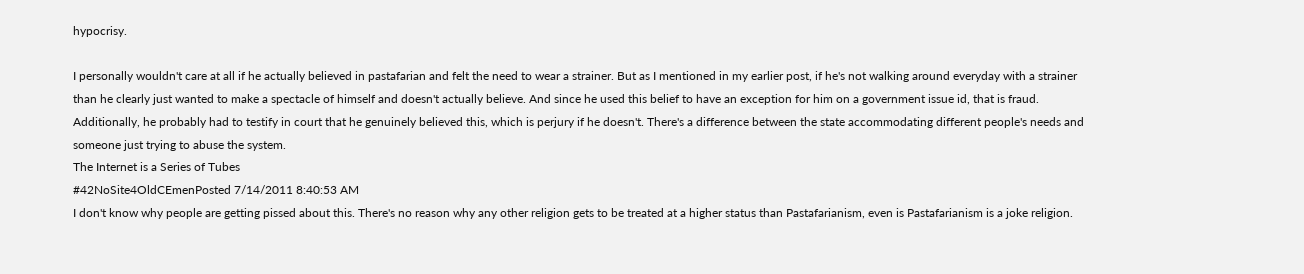hypocrisy.

I personally wouldn't care at all if he actually believed in pastafarian and felt the need to wear a strainer. But as I mentioned in my earlier post, if he's not walking around everyday with a strainer than he clearly just wanted to make a spectacle of himself and doesn't actually believe. And since he used this belief to have an exception for him on a government issue id, that is fraud. Additionally, he probably had to testify in court that he genuinely believed this, which is perjury if he doesn't. There's a difference between the state accommodating different people's needs and someone just trying to abuse the system.
The Internet is a Series of Tubes
#42NoSite4OldCEmenPosted 7/14/2011 8:40:53 AM
I don't know why people are getting pissed about this. There's no reason why any other religion gets to be treated at a higher status than Pastafarianism, even is Pastafarianism is a joke religion.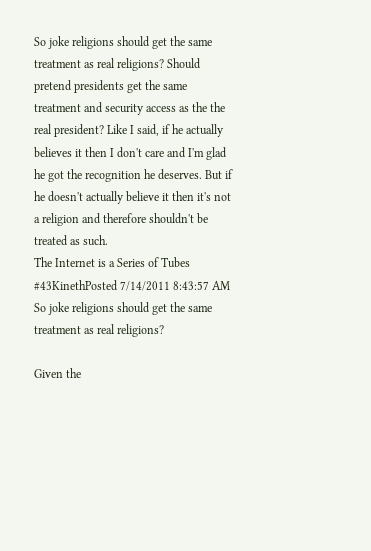So joke religions should get the same treatment as real religions? Should pretend presidents get the same treatment and security access as the the real president? Like I said, if he actually believes it then I don't care and I'm glad he got the recognition he deserves. But if he doesn't actually believe it then it's not a religion and therefore shouldn't be treated as such.
The Internet is a Series of Tubes
#43KinethPosted 7/14/2011 8:43:57 AM
So joke religions should get the same treatment as real religions?

Given the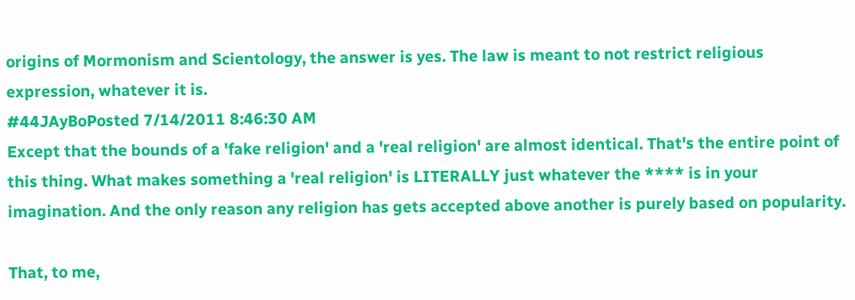origins of Mormonism and Scientology, the answer is yes. The law is meant to not restrict religious expression, whatever it is.
#44JAyBoPosted 7/14/2011 8:46:30 AM
Except that the bounds of a 'fake religion' and a 'real religion' are almost identical. That's the entire point of this thing. What makes something a 'real religion' is LITERALLY just whatever the **** is in your imagination. And the only reason any religion has gets accepted above another is purely based on popularity.

That, to me,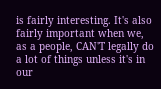is fairly interesting. It's also fairly important when we, as a people, CAN'T legally do a lot of things unless it's in our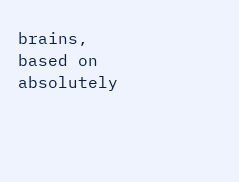brains, based on absolutely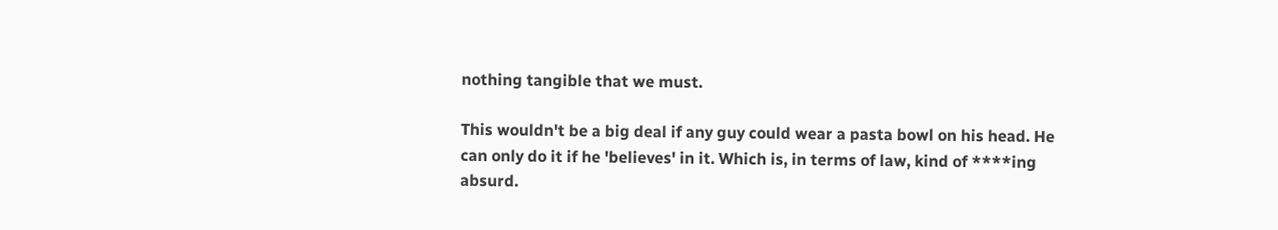nothing tangible that we must.

This wouldn't be a big deal if any guy could wear a pasta bowl on his head. He can only do it if he 'believes' in it. Which is, in terms of law, kind of ****ing absurd.